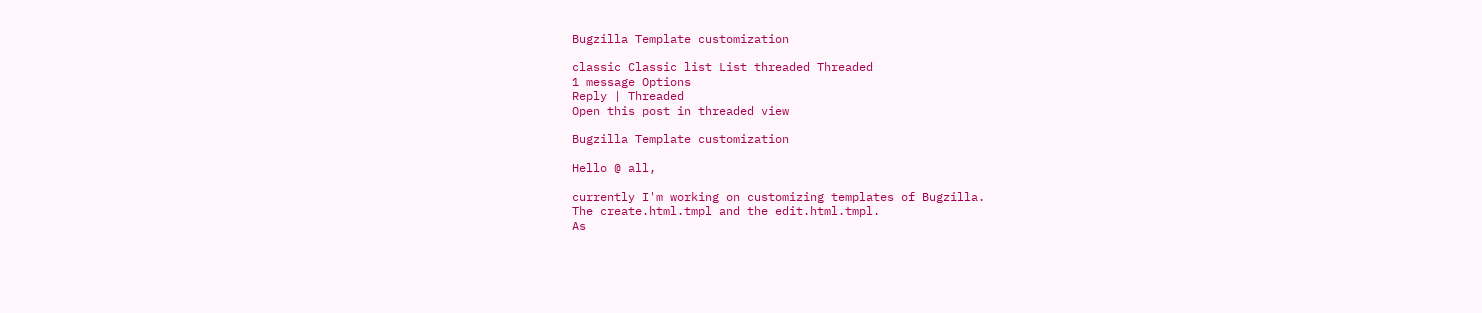Bugzilla Template customization

classic Classic list List threaded Threaded
1 message Options
Reply | Threaded
Open this post in threaded view

Bugzilla Template customization

Hello @ all,

currently I'm working on customizing templates of Bugzilla.
The create.html.tmpl and the edit.html.tmpl.
As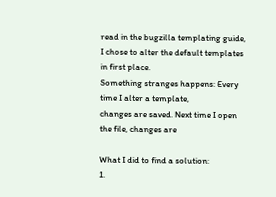read in the bugzilla templating guide, I chose to alter the default templates
in first place.
Something stranges happens: Every time I alter a template,
changes are saved. Next time I open the file, changes are

What I did to find a solution:
1.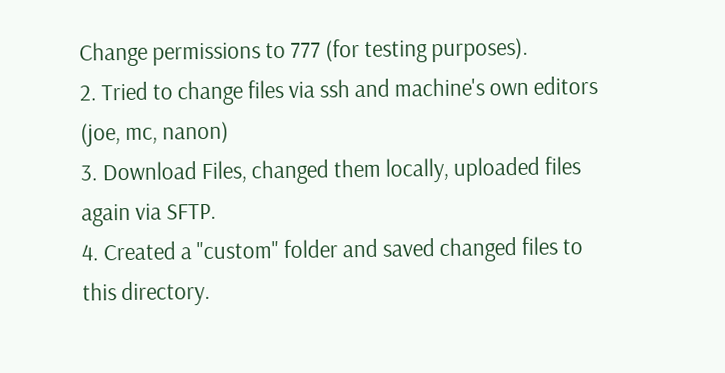Change permissions to 777 (for testing purposes).
2. Tried to change files via ssh and machine's own editors (joe, mc, nanon)
3. Download Files, changed them locally, uploaded files again via SFTP.
4. Created a "custom" folder and saved changed files to this directory.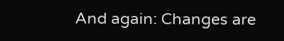And again: Changes are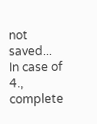not saved...
In case of 4., complete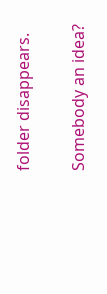folder disappears.

Somebody an idea?